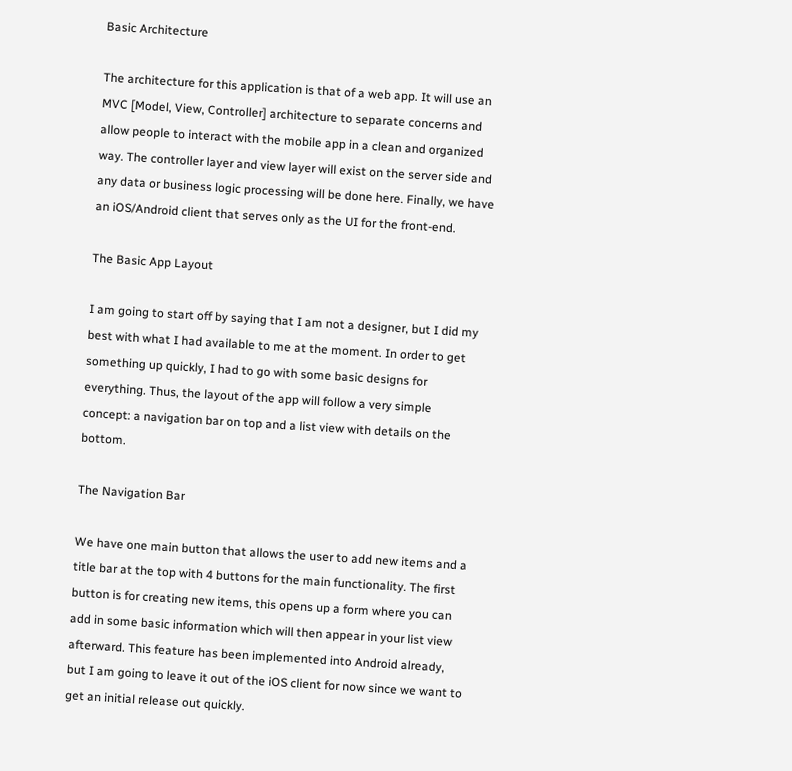Basic Architecture

The architecture for this application is that of a web app. It will use an MVC [Model, View, Controller] architecture to separate concerns and allow people to interact with the mobile app in a clean and organized way. The controller layer and view layer will exist on the server side and any data or business logic processing will be done here. Finally, we have an iOS/Android client that serves only as the UI for the front-end.

The Basic App Layout

I am going to start off by saying that I am not a designer, but I did my best with what I had available to me at the moment. In order to get something up quickly, I had to go with some basic designs for everything. Thus, the layout of the app will follow a very simple concept: a navigation bar on top and a list view with details on the bottom.

The Navigation Bar

We have one main button that allows the user to add new items and a title bar at the top with 4 buttons for the main functionality. The first button is for creating new items, this opens up a form where you can add in some basic information which will then appear in your list view afterward. This feature has been implemented into Android already, but I am going to leave it out of the iOS client for now since we want to get an initial release out quickly.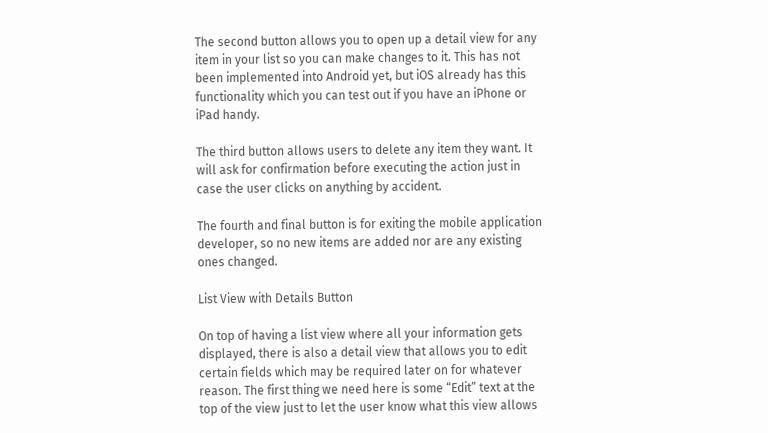The second button allows you to open up a detail view for any item in your list so you can make changes to it. This has not been implemented into Android yet, but iOS already has this functionality which you can test out if you have an iPhone or iPad handy.

The third button allows users to delete any item they want. It will ask for confirmation before executing the action just in case the user clicks on anything by accident.

The fourth and final button is for exiting the mobile application developer, so no new items are added nor are any existing ones changed.

List View with Details Button

On top of having a list view where all your information gets displayed, there is also a detail view that allows you to edit certain fields which may be required later on for whatever reason. The first thing we need here is some “Edit” text at the top of the view just to let the user know what this view allows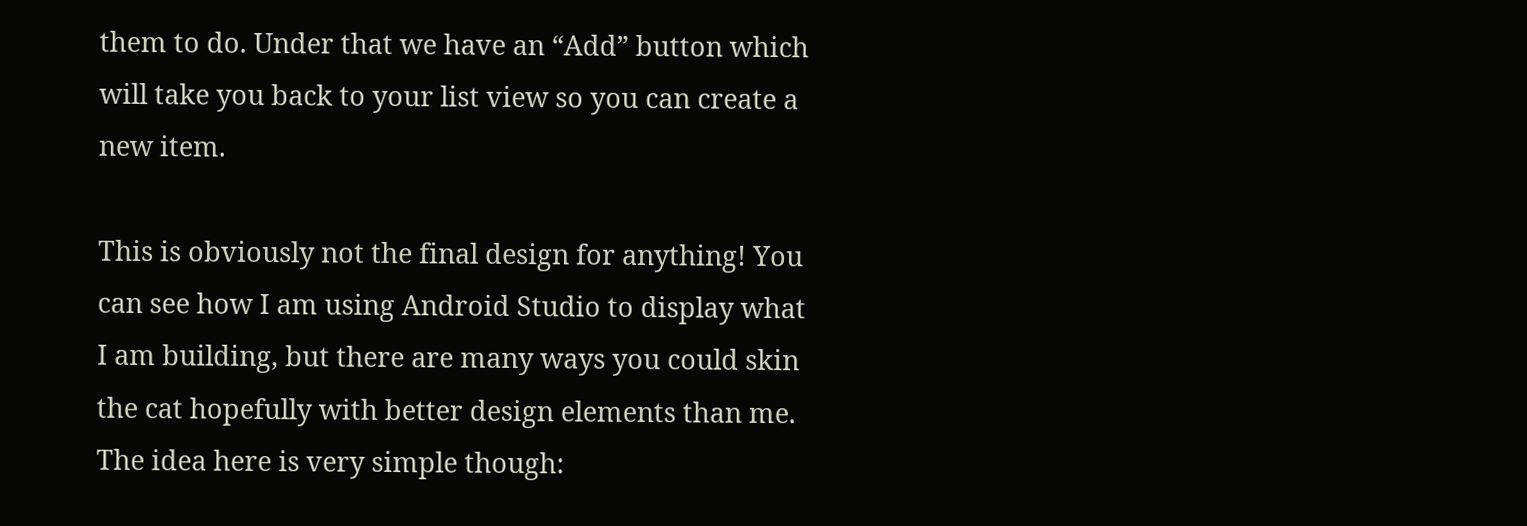them to do. Under that we have an “Add” button which will take you back to your list view so you can create a new item.

This is obviously not the final design for anything! You can see how I am using Android Studio to display what I am building, but there are many ways you could skin the cat hopefully with better design elements than me. The idea here is very simple though: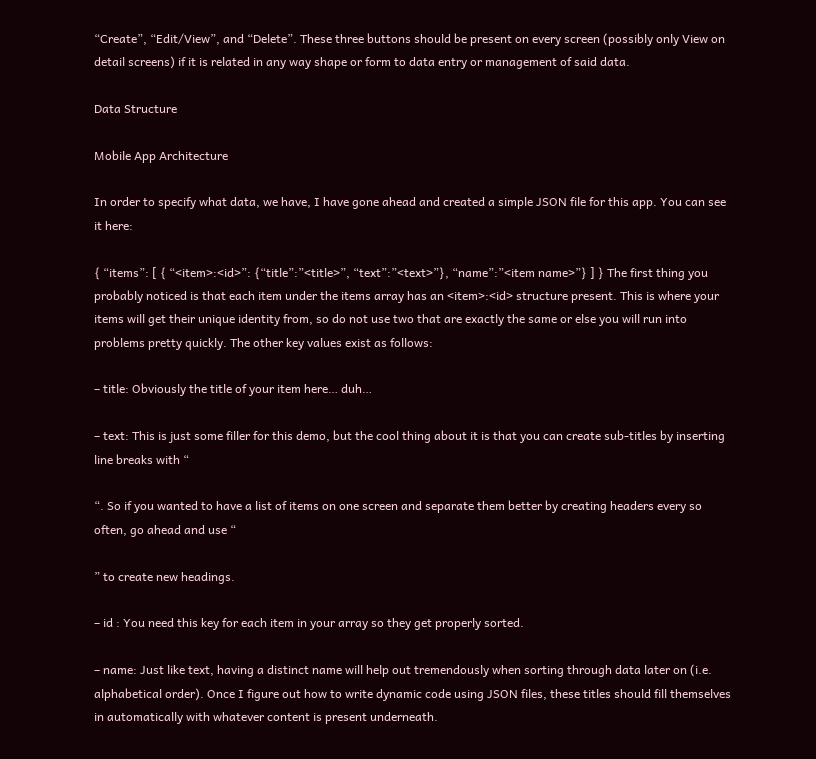“Create”, “Edit/View”, and “Delete”. These three buttons should be present on every screen (possibly only View on detail screens) if it is related in any way shape or form to data entry or management of said data.

Data Structure

Mobile App Architecture

In order to specify what data, we have, I have gone ahead and created a simple JSON file for this app. You can see it here:

{ “items”: [ { “<item>:<id>”: {“title”:”<title>”, “text”:”<text>”}, “name”:”<item name>”} ] } The first thing you probably noticed is that each item under the items array has an <item>:<id> structure present. This is where your items will get their unique identity from, so do not use two that are exactly the same or else you will run into problems pretty quickly. The other key values exist as follows:

– title: Obviously the title of your item here… duh…

– text: This is just some filler for this demo, but the cool thing about it is that you can create sub-titles by inserting line breaks with “

“. So if you wanted to have a list of items on one screen and separate them better by creating headers every so often, go ahead and use “

” to create new headings.

– id : You need this key for each item in your array so they get properly sorted.

– name: Just like text, having a distinct name will help out tremendously when sorting through data later on (i.e. alphabetical order). Once I figure out how to write dynamic code using JSON files, these titles should fill themselves in automatically with whatever content is present underneath.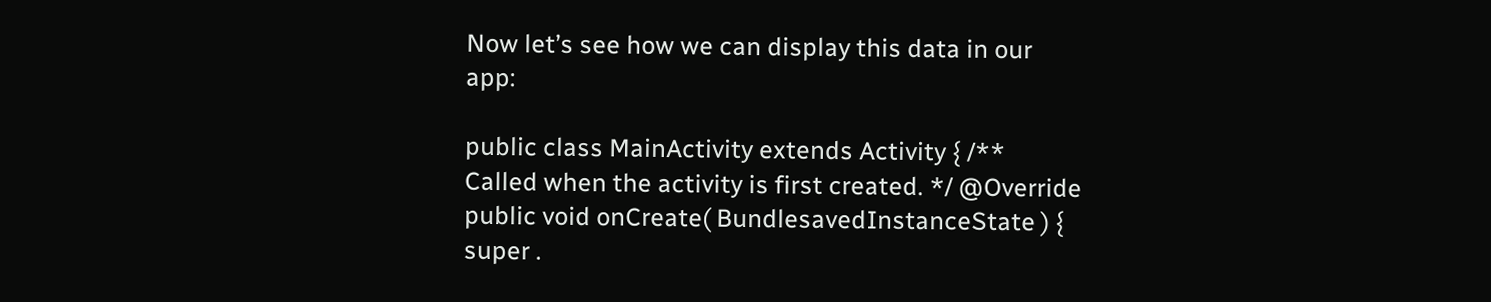Now let’s see how we can display this data in our app:

public class MainActivity extends Activity { /** Called when the activity is first created. */ @Override public void onCreate( BundlesavedInstanceState ) { super .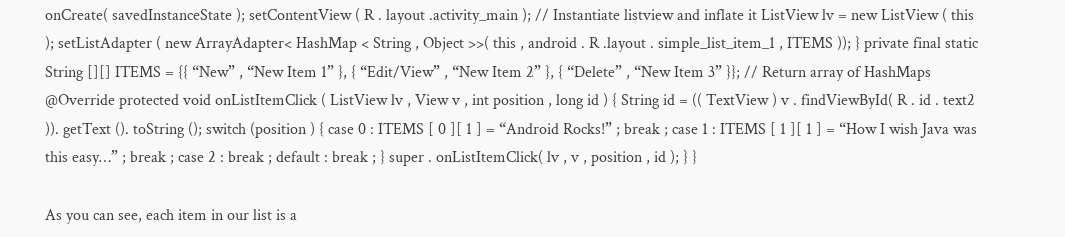onCreate( savedInstanceState ); setContentView ( R . layout .activity_main ); // Instantiate listview and inflate it ListView lv = new ListView ( this ); setListAdapter ( new ArrayAdapter< HashMap < String , Object >>( this , android . R .layout . simple_list_item_1 , ITEMS )); } private final static String [][] ITEMS = {{ “New” , “New Item 1” }, { “Edit/View” , “New Item 2” }, { “Delete” , “New Item 3” }}; // Return array of HashMaps @Override protected void onListItemClick ( ListView lv , View v , int position , long id ) { String id = (( TextView ) v . findViewById( R . id . text2 )). getText (). toString (); switch (position ) { case 0 : ITEMS [ 0 ][ 1 ] = “Android Rocks!” ; break ; case 1 : ITEMS [ 1 ][ 1 ] = “How I wish Java was this easy…” ; break ; case 2 : break ; default : break ; } super . onListItemClick( lv , v , position , id ); } }

As you can see, each item in our list is a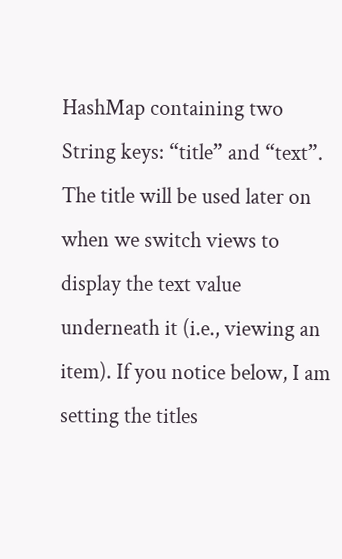HashMap containing two String keys: “title” and “text”. The title will be used later on when we switch views to display the text value underneath it (i.e., viewing an item). If you notice below, I am setting the titles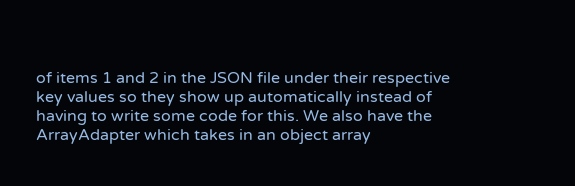of items 1 and 2 in the JSON file under their respective key values so they show up automatically instead of having to write some code for this. We also have the ArrayAdapter which takes in an object array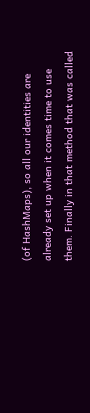(of HashMaps), so all our identities are already set up when it comes time to use them. Finally in that method that was called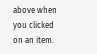above when you clicked on an item.